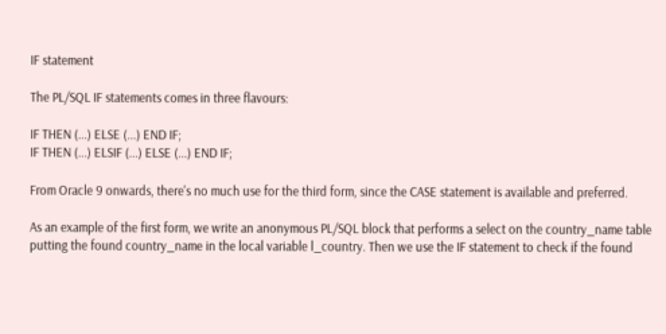IF statement

The PL/SQL IF statements comes in three flavours:

IF THEN (...) ELSE (...) END IF;
IF THEN (...) ELSIF (...) ELSE (...) END IF;

From Oracle 9 onwards, there's no much use for the third form, since the CASE statement is available and preferred.

As an example of the first form, we write an anonymous PL/SQL block that performs a select on the country_name table putting the found country_name in the local variable l_country. Then we use the IF statement to check if the found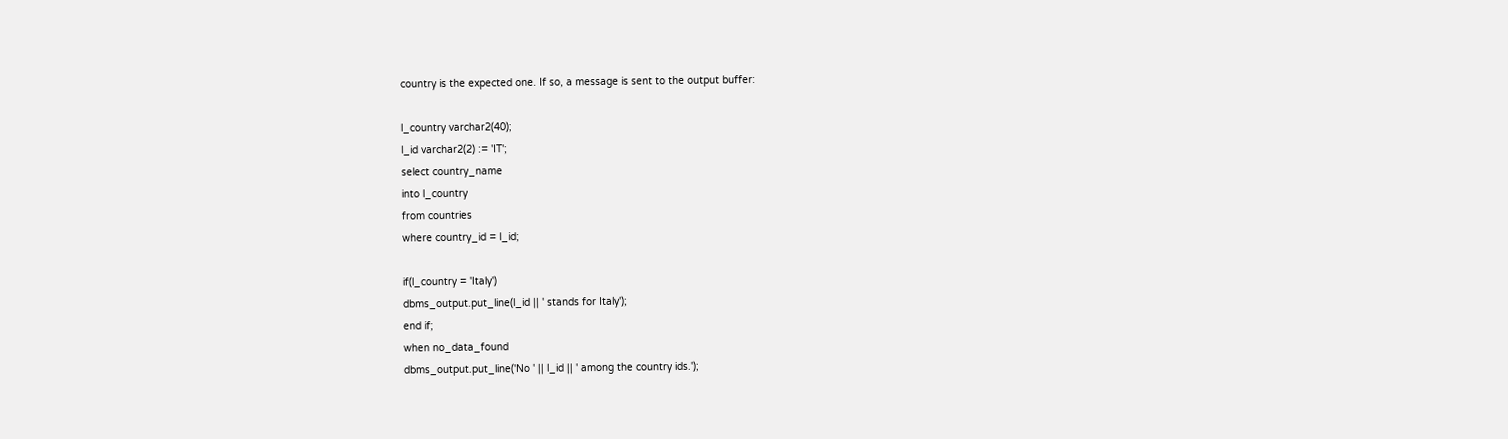country is the expected one. If so, a message is sent to the output buffer:

l_country varchar2(40);
l_id varchar2(2) := 'IT';
select country_name
into l_country
from countries
where country_id = l_id;

if(l_country = 'Italy')
dbms_output.put_line(l_id || ' stands for Italy');
end if;
when no_data_found
dbms_output.put_line('No ' || l_id || ' among the country ids.');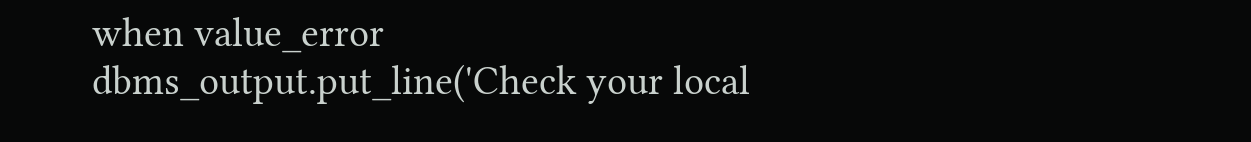when value_error
dbms_output.put_line('Check your local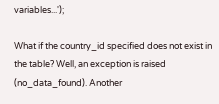variables...');

What if the country_id specified does not exist in the table? Well, an exception is raised (no_data_found). Another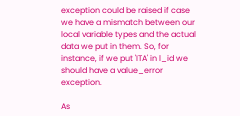exception could be raised if case we have a mismatch between our local variable types and the actual data we put in them. So, for instance, if we put 'ITA' in l_id we should have a value_error exception.

As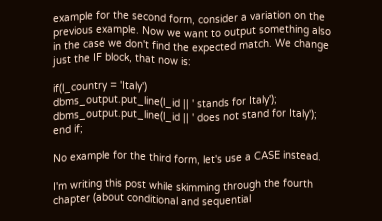example for the second form, consider a variation on the previous example. Now we want to output something also in the case we don't find the expected match. We change just the IF block, that now is:

if(l_country = 'Italy')
dbms_output.put_line(l_id || ' stands for Italy');
dbms_output.put_line(l_id || ' does not stand for Italy');
end if;

No example for the third form, let's use a CASE instead.

I'm writing this post while skimming through the fourth chapter (about conditional and sequential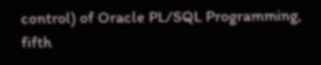control) of Oracle PL/SQL Programming, fifth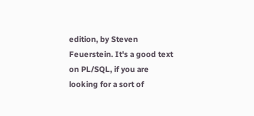edition, by Steven Feuerstein. It's a good text on PL/SQL, if you are looking for a sort of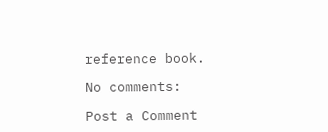reference book.

No comments:

Post a Comment